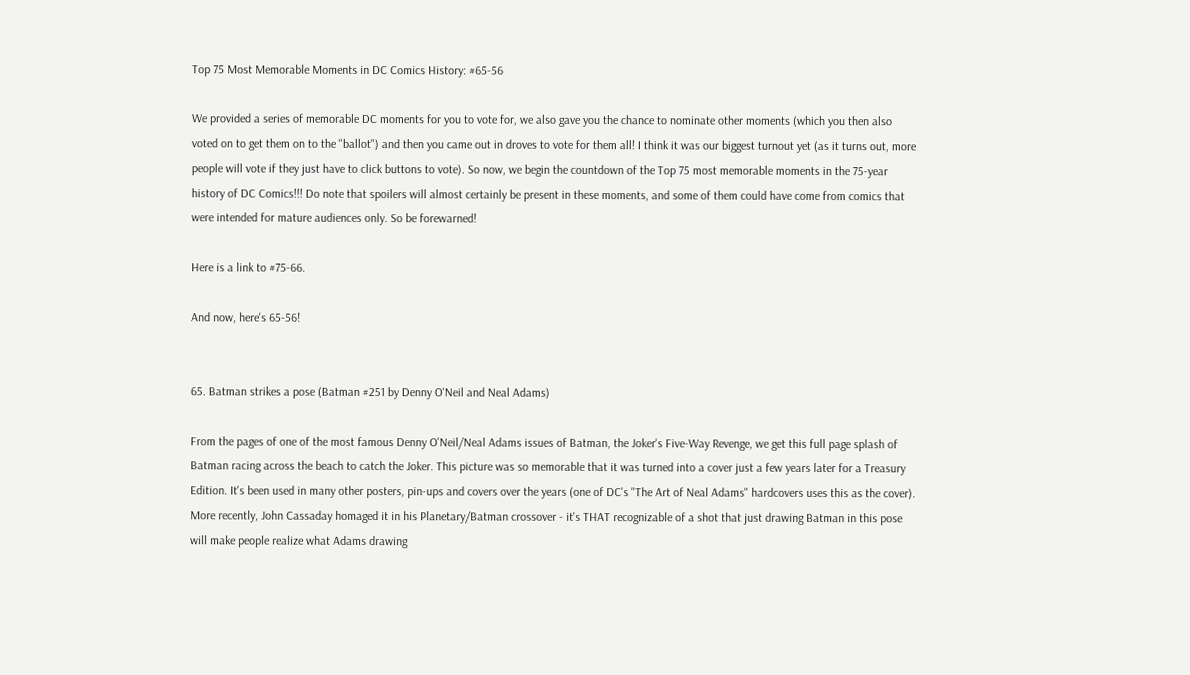Top 75 Most Memorable Moments in DC Comics History: #65-56

We provided a series of memorable DC moments for you to vote for, we also gave you the chance to nominate other moments (which you then also voted on to get them on to the "ballot") and then you came out in droves to vote for them all! I think it was our biggest turnout yet (as it turns out, more people will vote if they just have to click buttons to vote). So now, we begin the countdown of the Top 75 most memorable moments in the 75-year history of DC Comics!!! Do note that spoilers will almost certainly be present in these moments, and some of them could have come from comics that were intended for mature audiences only. So be forewarned!

Here is a link to #75-66.

And now, here's 65-56!


65. Batman strikes a pose (Batman #251 by Denny O'Neil and Neal Adams)

From the pages of one of the most famous Denny O'Neil/Neal Adams issues of Batman, the Joker's Five-Way Revenge, we get this full page splash of Batman racing across the beach to catch the Joker. This picture was so memorable that it was turned into a cover just a few years later for a Treasury Edition. It's been used in many other posters, pin-ups and covers over the years (one of DC's "The Art of Neal Adams" hardcovers uses this as the cover). More recently, John Cassaday homaged it in his Planetary/Batman crossover - it's THAT recognizable of a shot that just drawing Batman in this pose will make people realize what Adams drawing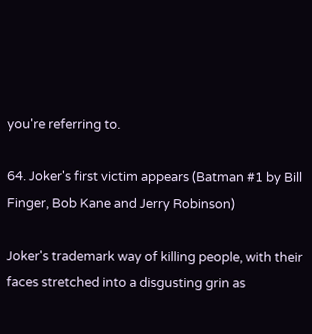you're referring to.

64. Joker's first victim appears (Batman #1 by Bill Finger, Bob Kane and Jerry Robinson)

Joker's trademark way of killing people, with their faces stretched into a disgusting grin as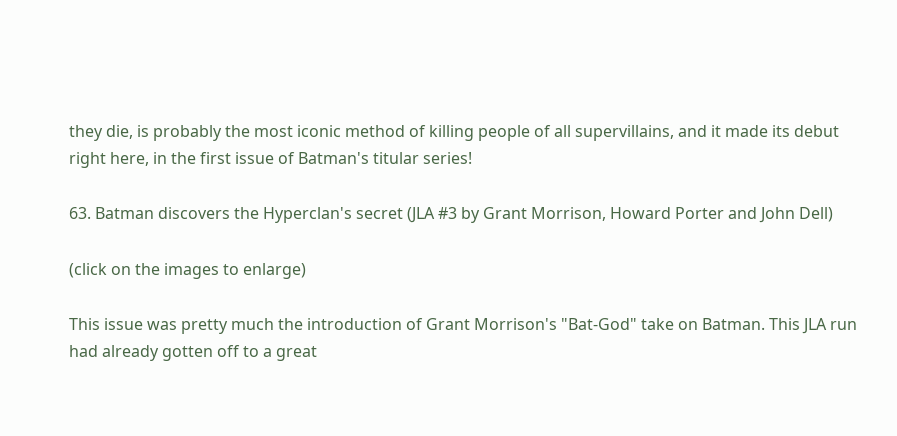they die, is probably the most iconic method of killing people of all supervillains, and it made its debut right here, in the first issue of Batman's titular series!

63. Batman discovers the Hyperclan's secret (JLA #3 by Grant Morrison, Howard Porter and John Dell)

(click on the images to enlarge)

This issue was pretty much the introduction of Grant Morrison's "Bat-God" take on Batman. This JLA run had already gotten off to a great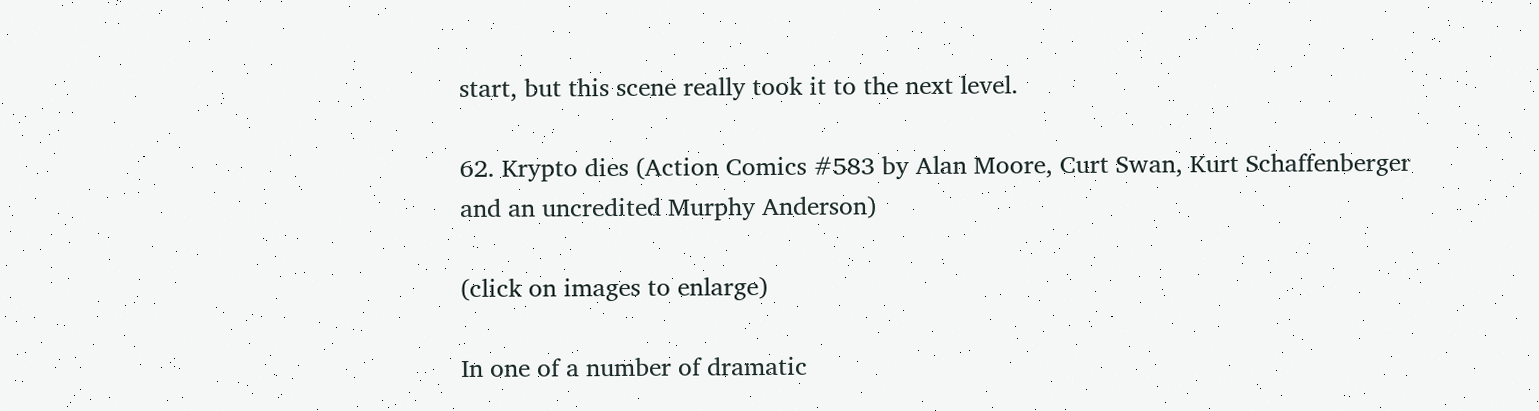start, but this scene really took it to the next level.

62. Krypto dies (Action Comics #583 by Alan Moore, Curt Swan, Kurt Schaffenberger and an uncredited Murphy Anderson)

(click on images to enlarge)

In one of a number of dramatic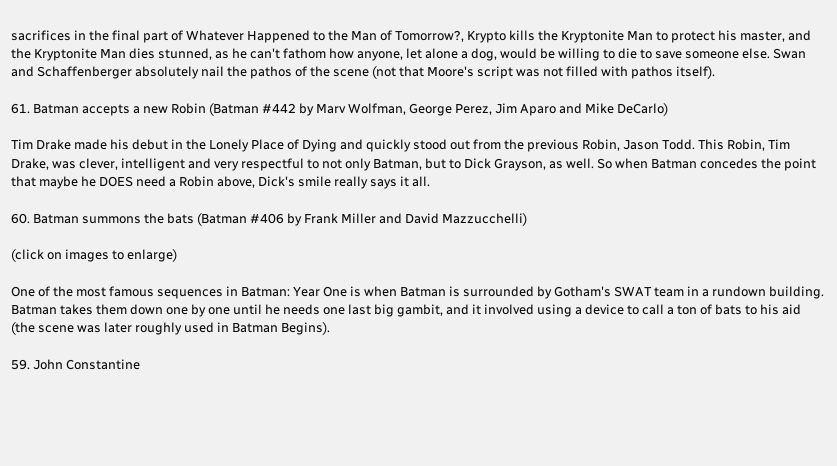sacrifices in the final part of Whatever Happened to the Man of Tomorrow?, Krypto kills the Kryptonite Man to protect his master, and the Kryptonite Man dies stunned, as he can't fathom how anyone, let alone a dog, would be willing to die to save someone else. Swan and Schaffenberger absolutely nail the pathos of the scene (not that Moore's script was not filled with pathos itself).

61. Batman accepts a new Robin (Batman #442 by Marv Wolfman, George Perez, Jim Aparo and Mike DeCarlo)

Tim Drake made his debut in the Lonely Place of Dying and quickly stood out from the previous Robin, Jason Todd. This Robin, Tim Drake, was clever, intelligent and very respectful to not only Batman, but to Dick Grayson, as well. So when Batman concedes the point that maybe he DOES need a Robin above, Dick's smile really says it all.

60. Batman summons the bats (Batman #406 by Frank Miller and David Mazzucchelli)

(click on images to enlarge)

One of the most famous sequences in Batman: Year One is when Batman is surrounded by Gotham's SWAT team in a rundown building. Batman takes them down one by one until he needs one last big gambit, and it involved using a device to call a ton of bats to his aid (the scene was later roughly used in Batman Begins).

59. John Constantine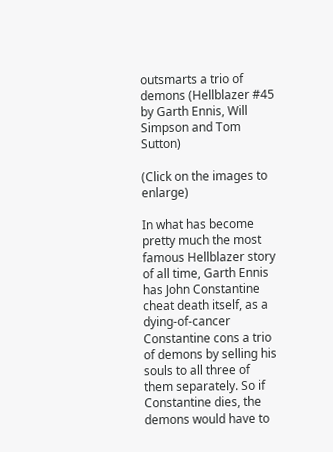outsmarts a trio of demons (Hellblazer #45 by Garth Ennis, Will Simpson and Tom Sutton)

(Click on the images to enlarge)

In what has become pretty much the most famous Hellblazer story of all time, Garth Ennis has John Constantine cheat death itself, as a dying-of-cancer Constantine cons a trio of demons by selling his souls to all three of them separately. So if Constantine dies, the demons would have to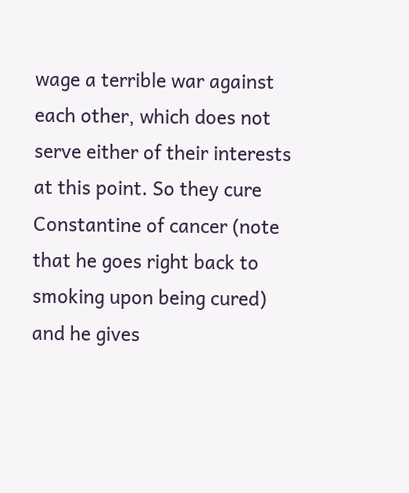wage a terrible war against each other, which does not serve either of their interests at this point. So they cure Constantine of cancer (note that he goes right back to smoking upon being cured) and he gives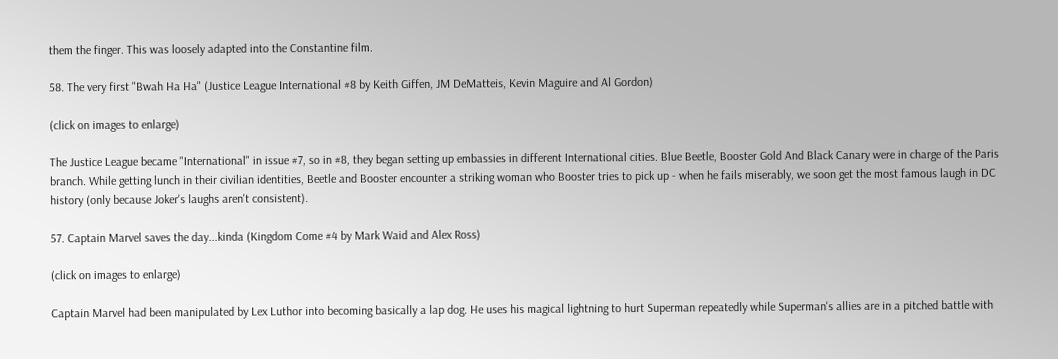them the finger. This was loosely adapted into the Constantine film.

58. The very first "Bwah Ha Ha" (Justice League International #8 by Keith Giffen, JM DeMatteis, Kevin Maguire and Al Gordon)

(click on images to enlarge)

The Justice League became "International" in issue #7, so in #8, they began setting up embassies in different International cities. Blue Beetle, Booster Gold And Black Canary were in charge of the Paris branch. While getting lunch in their civilian identities, Beetle and Booster encounter a striking woman who Booster tries to pick up - when he fails miserably, we soon get the most famous laugh in DC history (only because Joker's laughs aren't consistent).

57. Captain Marvel saves the day...kinda (Kingdom Come #4 by Mark Waid and Alex Ross)

(click on images to enlarge)

Captain Marvel had been manipulated by Lex Luthor into becoming basically a lap dog. He uses his magical lightning to hurt Superman repeatedly while Superman's allies are in a pitched battle with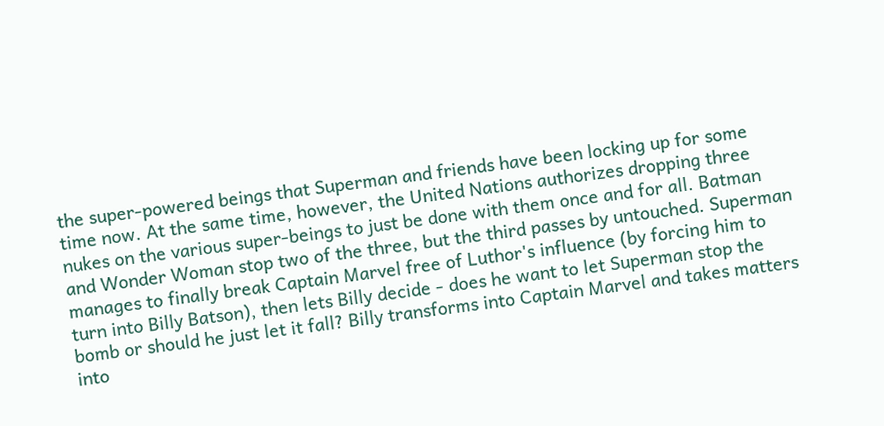the super-powered beings that Superman and friends have been locking up for some time now. At the same time, however, the United Nations authorizes dropping three nukes on the various super-beings to just be done with them once and for all. Batman and Wonder Woman stop two of the three, but the third passes by untouched. Superman manages to finally break Captain Marvel free of Luthor's influence (by forcing him to turn into Billy Batson), then lets Billy decide - does he want to let Superman stop the bomb or should he just let it fall? Billy transforms into Captain Marvel and takes matters into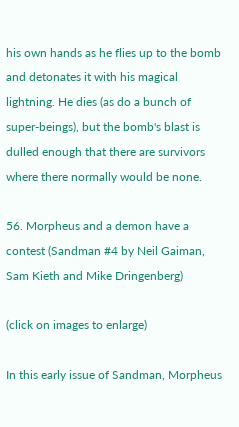his own hands as he flies up to the bomb and detonates it with his magical lightning. He dies (as do a bunch of super-beings), but the bomb's blast is dulled enough that there are survivors where there normally would be none.

56. Morpheus and a demon have a contest (Sandman #4 by Neil Gaiman, Sam Kieth and Mike Dringenberg)

(click on images to enlarge)

In this early issue of Sandman, Morpheus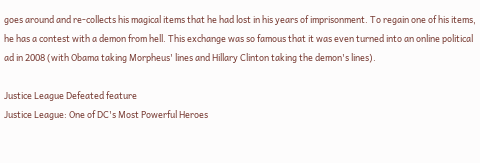goes around and re-collects his magical items that he had lost in his years of imprisonment. To regain one of his items, he has a contest with a demon from hell. This exchange was so famous that it was even turned into an online political ad in 2008 (with Obama taking Morpheus' lines and Hillary Clinton taking the demon's lines).

Justice League Defeated feature
Justice League: One of DC's Most Powerful Heroes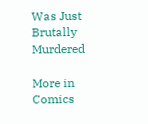Was Just Brutally Murdered

More in Comics